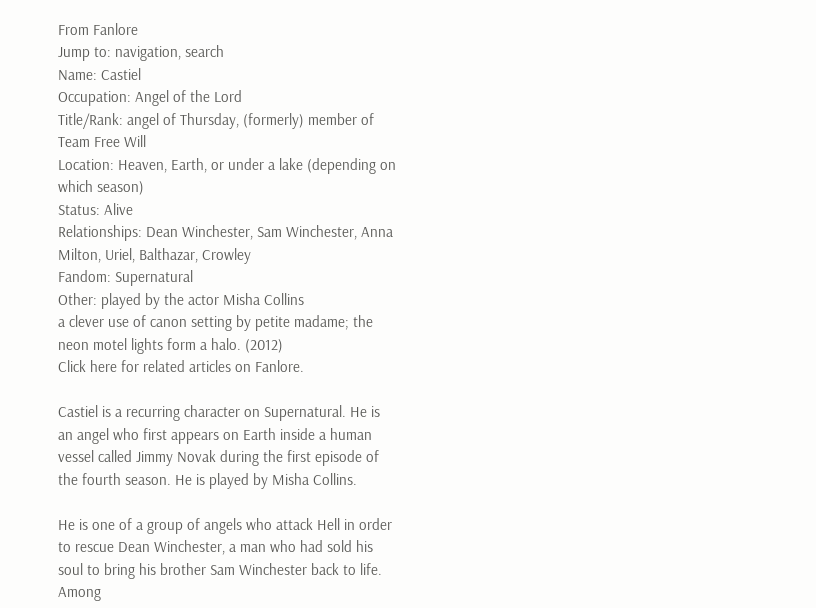From Fanlore
Jump to: navigation, search
Name: Castiel
Occupation: Angel of the Lord
Title/Rank: angel of Thursday, (formerly) member of Team Free Will
Location: Heaven, Earth, or under a lake (depending on which season)
Status: Alive
Relationships: Dean Winchester, Sam Winchester, Anna Milton, Uriel, Balthazar, Crowley
Fandom: Supernatural
Other: played by the actor Misha Collins
a clever use of canon setting by petite madame; the neon motel lights form a halo. (2012)
Click here for related articles on Fanlore.

Castiel is a recurring character on Supernatural. He is an angel who first appears on Earth inside a human vessel called Jimmy Novak during the first episode of the fourth season. He is played by Misha Collins.

He is one of a group of angels who attack Hell in order to rescue Dean Winchester, a man who had sold his soul to bring his brother Sam Winchester back to life. Among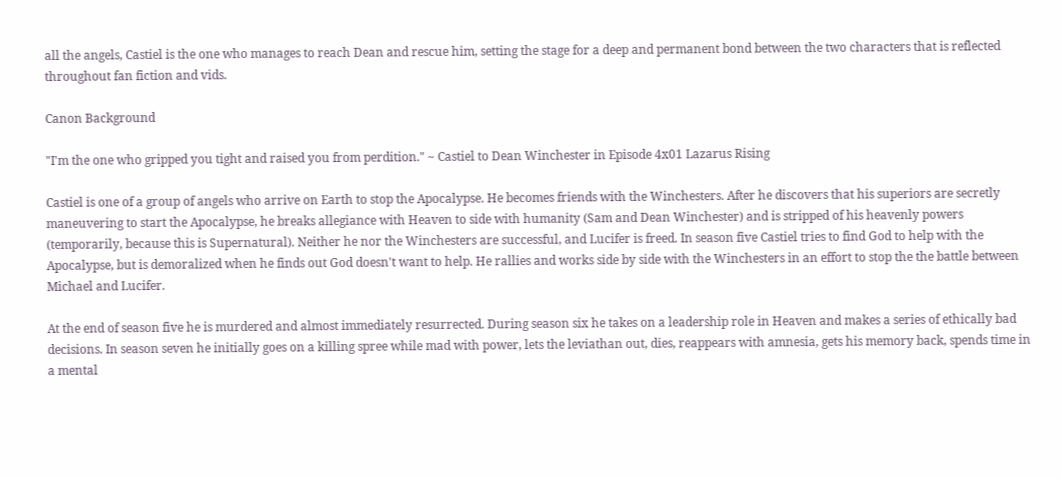all the angels, Castiel is the one who manages to reach Dean and rescue him, setting the stage for a deep and permanent bond between the two characters that is reflected throughout fan fiction and vids.

Canon Background

"I'm the one who gripped you tight and raised you from perdition." ~ Castiel to Dean Winchester in Episode 4x01 Lazarus Rising

Castiel is one of a group of angels who arrive on Earth to stop the Apocalypse. He becomes friends with the Winchesters. After he discovers that his superiors are secretly maneuvering to start the Apocalypse, he breaks allegiance with Heaven to side with humanity (Sam and Dean Winchester) and is stripped of his heavenly powers (temporarily, because this is Supernatural). Neither he nor the Winchesters are successful, and Lucifer is freed. In season five Castiel tries to find God to help with the Apocalypse, but is demoralized when he finds out God doesn't want to help. He rallies and works side by side with the Winchesters in an effort to stop the the battle between Michael and Lucifer.

At the end of season five he is murdered and almost immediately resurrected. During season six he takes on a leadership role in Heaven and makes a series of ethically bad decisions. In season seven he initially goes on a killing spree while mad with power, lets the leviathan out, dies, reappears with amnesia, gets his memory back, spends time in a mental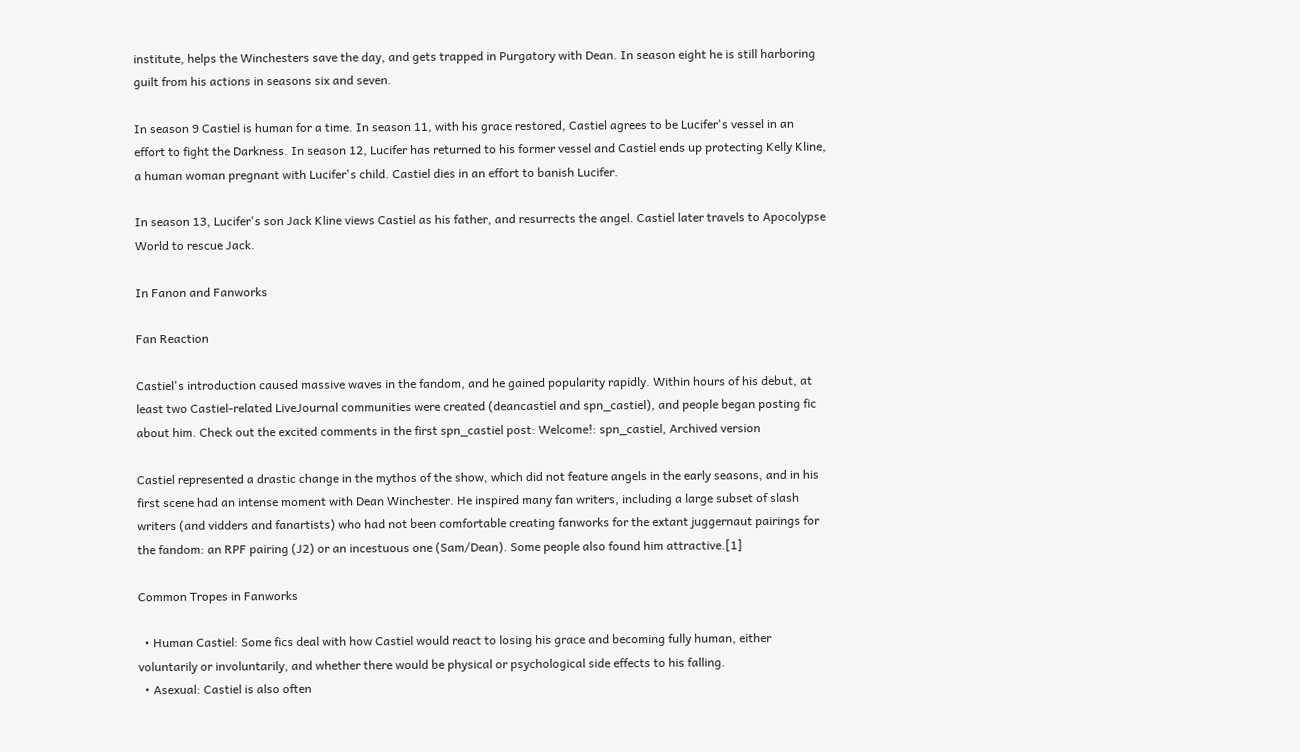institute, helps the Winchesters save the day, and gets trapped in Purgatory with Dean. In season eight he is still harboring guilt from his actions in seasons six and seven.

In season 9 Castiel is human for a time. In season 11, with his grace restored, Castiel agrees to be Lucifer's vessel in an effort to fight the Darkness. In season 12, Lucifer has returned to his former vessel and Castiel ends up protecting Kelly Kline, a human woman pregnant with Lucifer's child. Castiel dies in an effort to banish Lucifer.

In season 13, Lucifer's son Jack Kline views Castiel as his father, and resurrects the angel. Castiel later travels to Apocolypse World to rescue Jack.

In Fanon and Fanworks

Fan Reaction

Castiel's introduction caused massive waves in the fandom, and he gained popularity rapidly. Within hours of his debut, at least two Castiel-related LiveJournal communities were created (deancastiel and spn_castiel), and people began posting fic about him. Check out the excited comments in the first spn_castiel post: Welcome!: spn_castiel, Archived version

Castiel represented a drastic change in the mythos of the show, which did not feature angels in the early seasons, and in his first scene had an intense moment with Dean Winchester. He inspired many fan writers, including a large subset of slash writers (and vidders and fanartists) who had not been comfortable creating fanworks for the extant juggernaut pairings for the fandom: an RPF pairing (J2) or an incestuous one (Sam/Dean). Some people also found him attractive.[1]

Common Tropes in Fanworks

  • Human Castiel: Some fics deal with how Castiel would react to losing his grace and becoming fully human, either voluntarily or involuntarily, and whether there would be physical or psychological side effects to his falling.
  • Asexual: Castiel is also often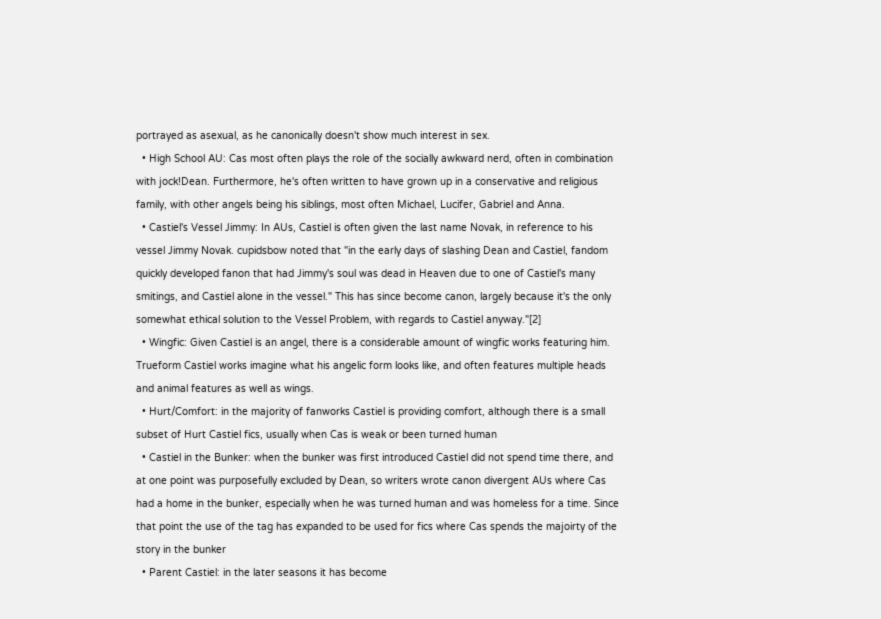portrayed as asexual, as he canonically doesn't show much interest in sex.
  • High School AU: Cas most often plays the role of the socially awkward nerd, often in combination with jock!Dean. Furthermore, he's often written to have grown up in a conservative and religious family, with other angels being his siblings, most often Michael, Lucifer, Gabriel and Anna.
  • Castiel's Vessel Jimmy: In AUs, Castiel is often given the last name Novak, in reference to his vessel Jimmy Novak. cupidsbow noted that "in the early days of slashing Dean and Castiel, fandom quickly developed fanon that had Jimmy's soul was dead in Heaven due to one of Castiel's many smitings, and Castiel alone in the vessel." This has since become canon, largely because it's the only somewhat ethical solution to the Vessel Problem, with regards to Castiel anyway."[2]
  • Wingfic: Given Castiel is an angel, there is a considerable amount of wingfic works featuring him. Trueform Castiel works imagine what his angelic form looks like, and often features multiple heads and animal features as well as wings.
  • Hurt/Comfort: in the majority of fanworks Castiel is providing comfort, although there is a small subset of Hurt Castiel fics, usually when Cas is weak or been turned human
  • Castiel in the Bunker: when the bunker was first introduced Castiel did not spend time there, and at one point was purposefully excluded by Dean, so writers wrote canon divergent AUs where Cas had a home in the bunker, especially when he was turned human and was homeless for a time. Since that point the use of the tag has expanded to be used for fics where Cas spends the majoirty of the story in the bunker
  • Parent Castiel: in the later seasons it has become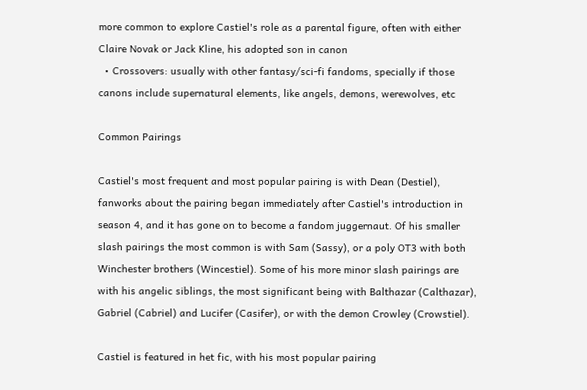more common to explore Castiel's role as a parental figure, often with either Claire Novak or Jack Kline, his adopted son in canon
  • Crossovers: usually with other fantasy/sci-fi fandoms, specially if those canons include supernatural elements, like angels, demons, werewolves, etc

Common Pairings

Castiel's most frequent and most popular pairing is with Dean (Destiel), fanworks about the pairing began immediately after Castiel's introduction in season 4, and it has gone on to become a fandom juggernaut. Of his smaller slash pairings the most common is with Sam (Sassy), or a poly OT3 with both Winchester brothers (Wincestiel). Some of his more minor slash pairings are with his angelic siblings, the most significant being with Balthazar (Calthazar), Gabriel (Cabriel) and Lucifer (Casifer), or with the demon Crowley (Crowstiel).

Castiel is featured in het fic, with his most popular pairing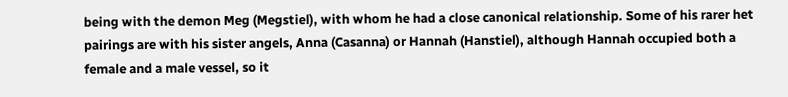being with the demon Meg (Megstiel), with whom he had a close canonical relationship. Some of his rarer het pairings are with his sister angels, Anna (Casanna) or Hannah (Hanstiel), although Hannah occupied both a female and a male vessel, so it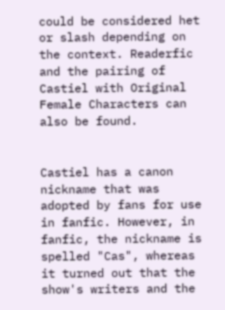could be considered het or slash depending on the context. Readerfic and the pairing of Castiel with Original Female Characters can also be found.


Castiel has a canon nickname that was adopted by fans for use in fanfic. However, in fanfic, the nickname is spelled "Cas", whereas it turned out that the show's writers and the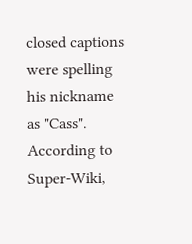closed captions were spelling his nickname as "Cass". According to Super-Wiki,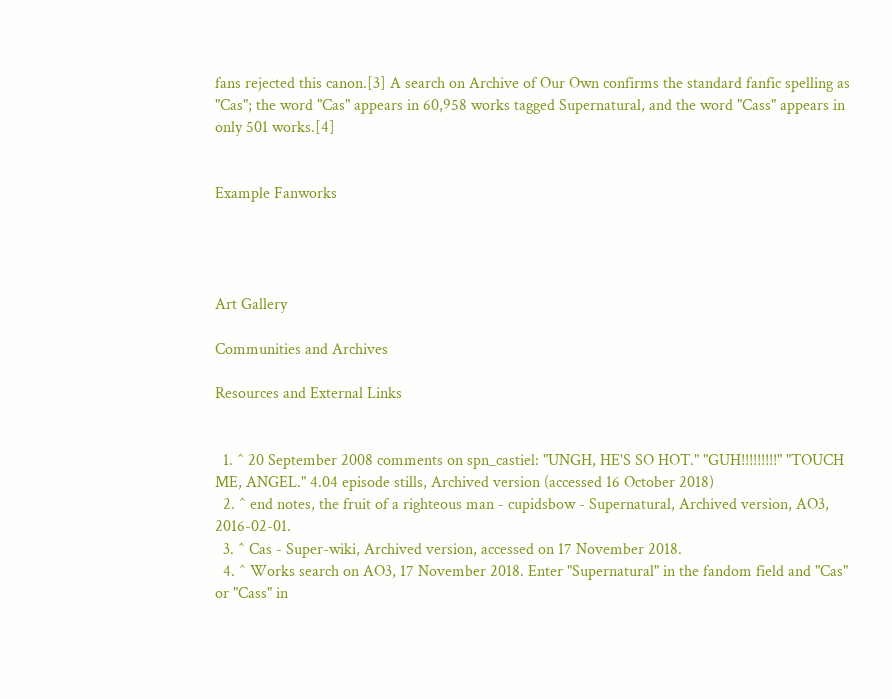fans rejected this canon.[3] A search on Archive of Our Own confirms the standard fanfic spelling as "Cas"; the word "Cas" appears in 60,958 works tagged Supernatural, and the word "Cass" appears in only 501 works.[4]


Example Fanworks




Art Gallery

Communities and Archives

Resources and External Links


  1. ^ 20 September 2008 comments on spn_castiel: "UNGH, HE'S SO HOT." "GUH!!!!!!!!!" "TOUCH ME, ANGEL." 4.04 episode stills, Archived version (accessed 16 October 2018)
  2. ^ end notes, the fruit of a righteous man - cupidsbow - Supernatural, Archived version, AO3, 2016-02-01.
  3. ^ Cas - Super-wiki, Archived version, accessed on 17 November 2018.
  4. ^ Works search on AO3, 17 November 2018. Enter "Supernatural" in the fandom field and "Cas" or "Cass" in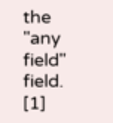the "any field" field. [1]